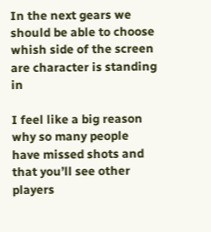In the next gears we should be able to choose whish side of the screen are character is standing in

I feel like a big reason why so many people have missed shots and that you’ll see other players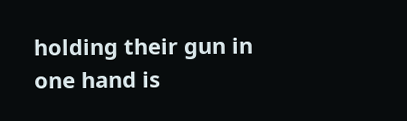holding their gun in one hand is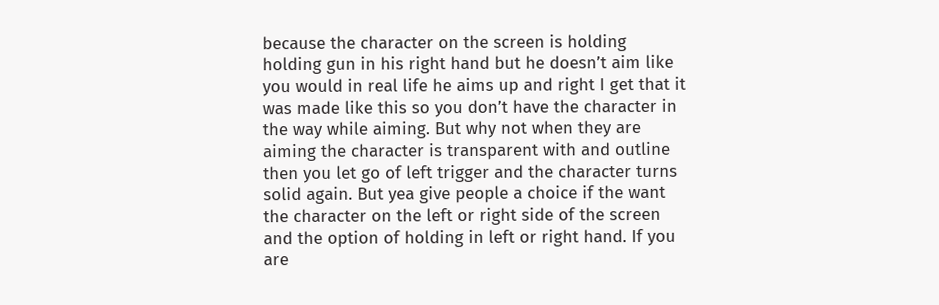because the character on the screen is holding holding gun in his right hand but he doesn’t aim like you would in real life he aims up and right I get that it was made like this so you don’t have the character in the way while aiming. But why not when they are aiming the character is transparent with and outline then you let go of left trigger and the character turns solid again. But yea give people a choice if the want the character on the left or right side of the screen and the option of holding in left or right hand. If you are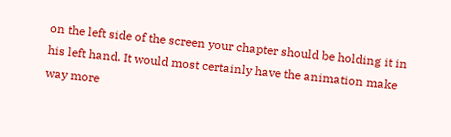on the left side of the screen your chapter should be holding it in his left hand. It would most certainly have the animation make way more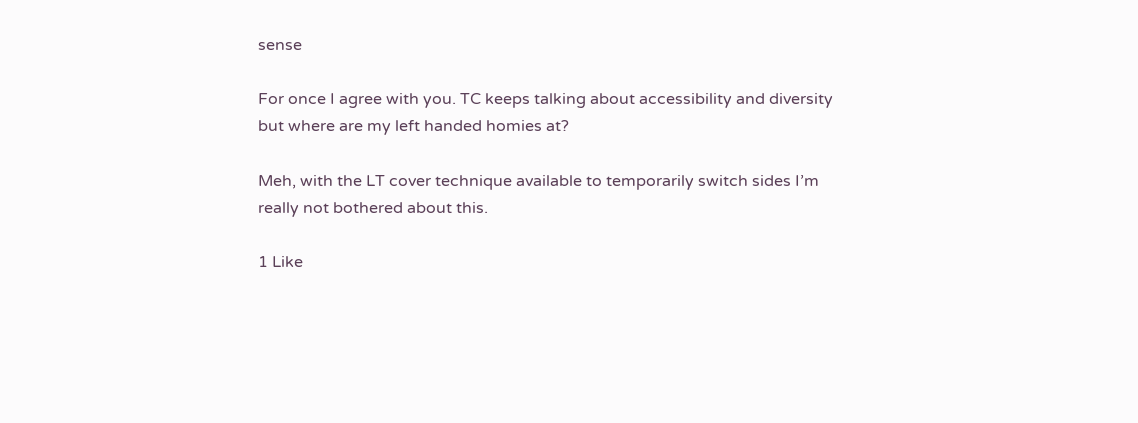sense

For once I agree with you. TC keeps talking about accessibility and diversity but where are my left handed homies at?

Meh, with the LT cover technique available to temporarily switch sides I’m really not bothered about this.

1 Like